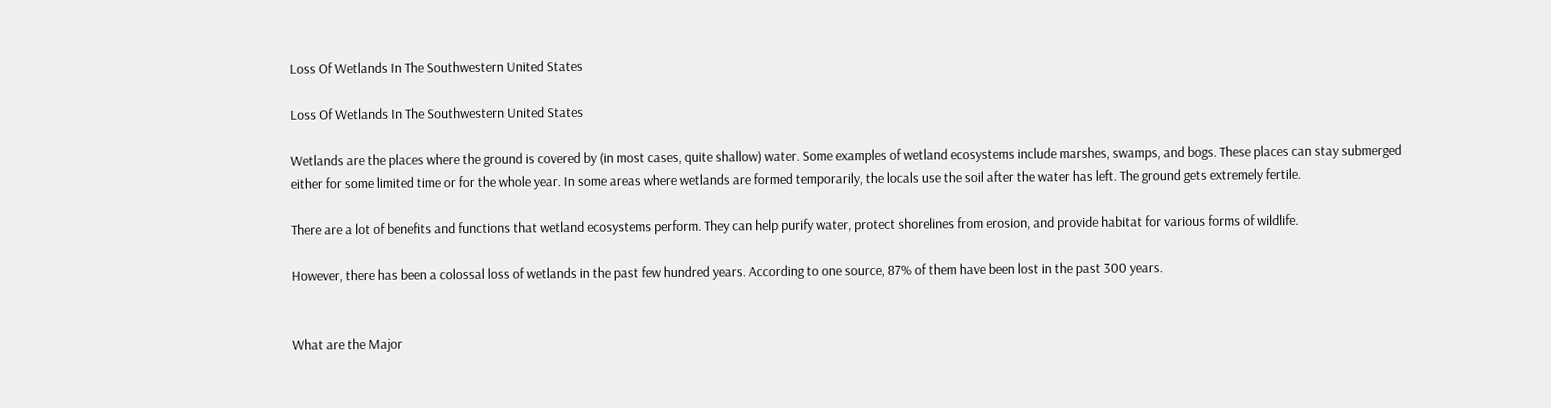Loss Of Wetlands In The Southwestern United States

Loss Of Wetlands In The Southwestern United States

Wetlands are the places where the ground is covered by (in most cases, quite shallow) water. Some examples of wetland ecosystems include marshes, swamps, and bogs. These places can stay submerged either for some limited time or for the whole year. In some areas where wetlands are formed temporarily, the locals use the soil after the water has left. The ground gets extremely fertile.

There are a lot of benefits and functions that wetland ecosystems perform. They can help purify water, protect shorelines from erosion, and provide habitat for various forms of wildlife.

However, there has been a colossal loss of wetlands in the past few hundred years. According to one source, 87% of them have been lost in the past 300 years.


What are the Major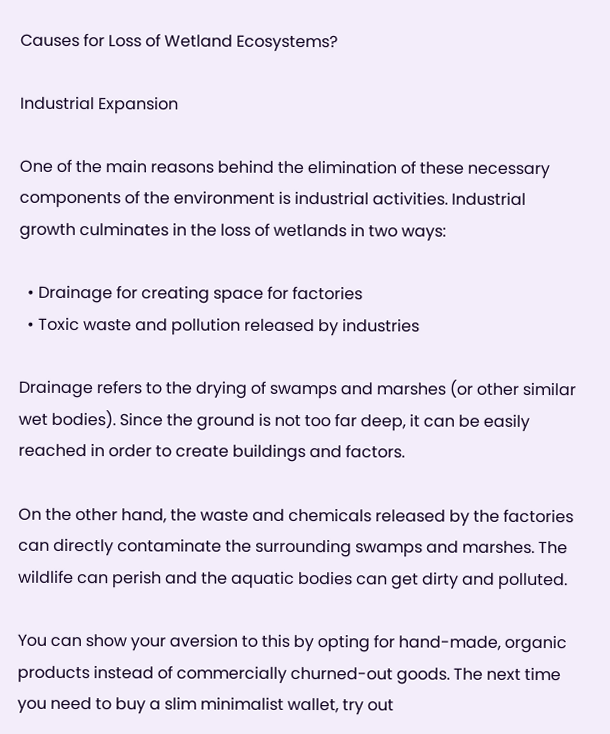Causes for Loss of Wetland Ecosystems?

Industrial Expansion

One of the main reasons behind the elimination of these necessary components of the environment is industrial activities. Industrial growth culminates in the loss of wetlands in two ways:

  • Drainage for creating space for factories
  • Toxic waste and pollution released by industries

Drainage refers to the drying of swamps and marshes (or other similar wet bodies). Since the ground is not too far deep, it can be easily reached in order to create buildings and factors.

On the other hand, the waste and chemicals released by the factories can directly contaminate the surrounding swamps and marshes. The wildlife can perish and the aquatic bodies can get dirty and polluted.

You can show your aversion to this by opting for hand-made, organic products instead of commercially churned-out goods. The next time you need to buy a slim minimalist wallet, try out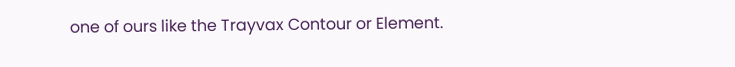one of ours like the Trayvax Contour or Element.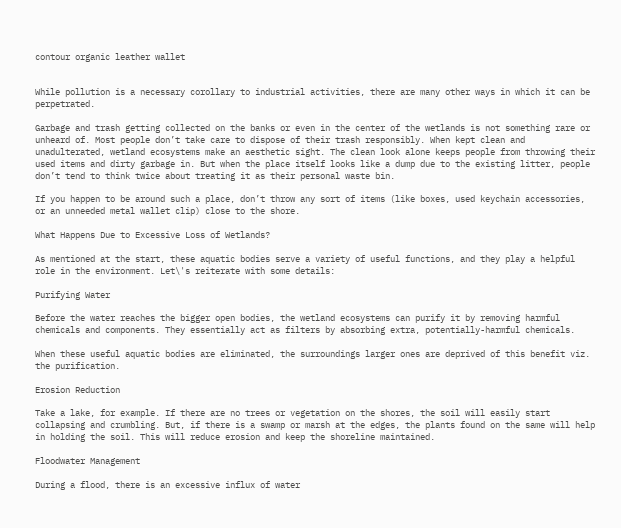contour organic leather wallet


While pollution is a necessary corollary to industrial activities, there are many other ways in which it can be perpetrated.

Garbage and trash getting collected on the banks or even in the center of the wetlands is not something rare or unheard of. Most people don’t take care to dispose of their trash responsibly. When kept clean and unadulterated, wetland ecosystems make an aesthetic sight. The clean look alone keeps people from throwing their used items and dirty garbage in. But when the place itself looks like a dump due to the existing litter, people don’t tend to think twice about treating it as their personal waste bin.

If you happen to be around such a place, don’t throw any sort of items (like boxes, used keychain accessories, or an unneeded metal wallet clip) close to the shore.

What Happens Due to Excessive Loss of Wetlands?

As mentioned at the start, these aquatic bodies serve a variety of useful functions, and they play a helpful role in the environment. Let\'s reiterate with some details:

Purifying Water

Before the water reaches the bigger open bodies, the wetland ecosystems can purify it by removing harmful chemicals and components. They essentially act as filters by absorbing extra, potentially-harmful chemicals.

When these useful aquatic bodies are eliminated, the surroundings larger ones are deprived of this benefit viz. the purification.

Erosion Reduction

Take a lake, for example. If there are no trees or vegetation on the shores, the soil will easily start collapsing and crumbling. But, if there is a swamp or marsh at the edges, the plants found on the same will help in holding the soil. This will reduce erosion and keep the shoreline maintained.

Floodwater Management

During a flood, there is an excessive influx of water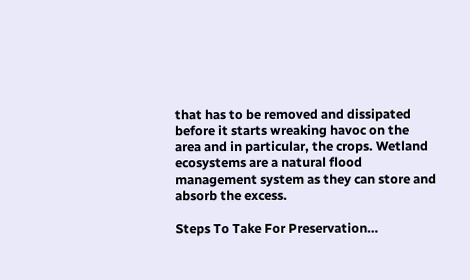that has to be removed and dissipated before it starts wreaking havoc on the area and in particular, the crops. Wetland ecosystems are a natural flood management system as they can store and absorb the excess.

Steps To Take For Preservation…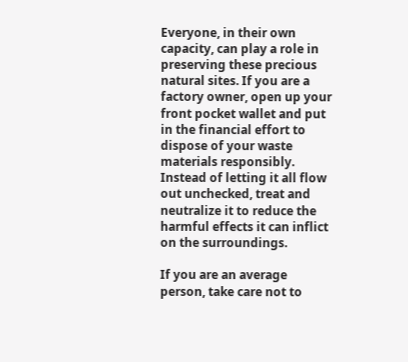Everyone, in their own capacity, can play a role in preserving these precious natural sites. If you are a factory owner, open up your front pocket wallet and put in the financial effort to dispose of your waste materials responsibly. Instead of letting it all flow out unchecked, treat and neutralize it to reduce the harmful effects it can inflict on the surroundings.

If you are an average person, take care not to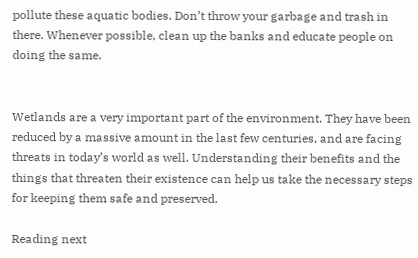pollute these aquatic bodies. Don’t throw your garbage and trash in there. Whenever possible, clean up the banks and educate people on doing the same.


Wetlands are a very important part of the environment. They have been reduced by a massive amount in the last few centuries, and are facing threats in today’s world as well. Understanding their benefits and the things that threaten their existence can help us take the necessary steps for keeping them safe and preserved.

Reading next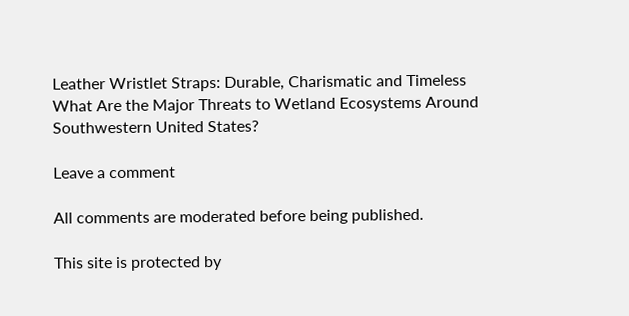Leather Wristlet Straps: Durable, Charismatic and Timeless
What Are the Major Threats to Wetland Ecosystems Around Southwestern United States?

Leave a comment

All comments are moderated before being published.

This site is protected by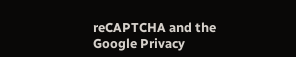reCAPTCHA and the Google Privacy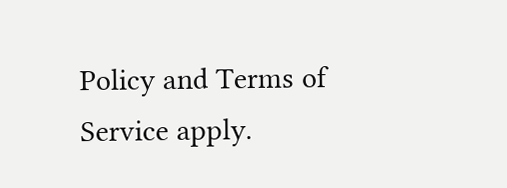Policy and Terms of Service apply.